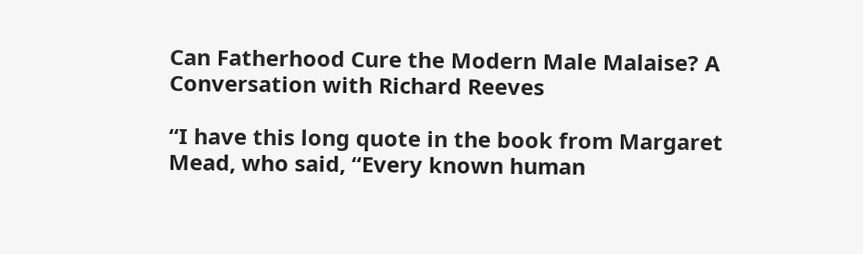Can Fatherhood Cure the Modern Male Malaise? A Conversation with Richard Reeves

“I have this long quote in the book from Margaret Mead, who said, “Every known human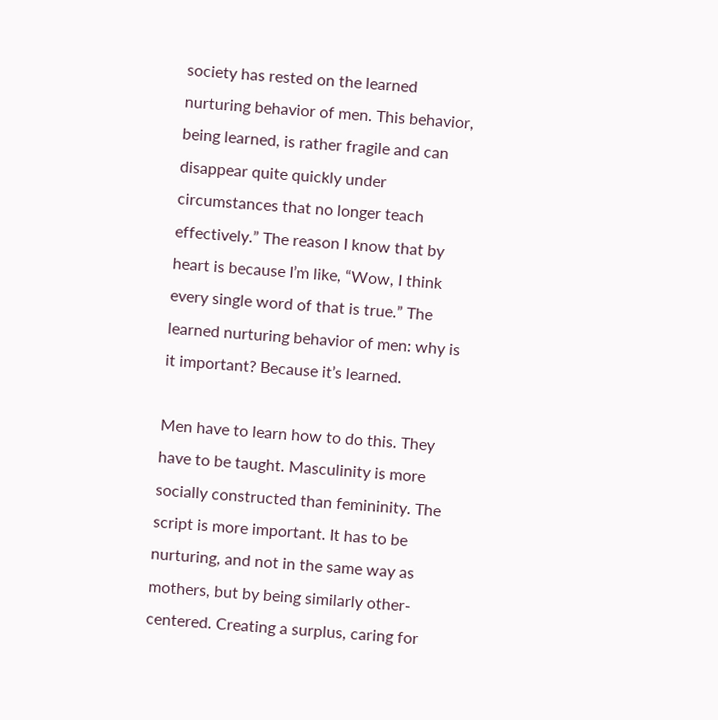society has rested on the learned nurturing behavior of men. This behavior, being learned, is rather fragile and can disappear quite quickly under circumstances that no longer teach effectively.” The reason I know that by heart is because I’m like, “Wow, I think every single word of that is true.” The learned nurturing behavior of men: why is it important? Because it’s learned.

Men have to learn how to do this. They have to be taught. Masculinity is more socially constructed than femininity. The script is more important. It has to be nurturing, and not in the same way as mothers, but by being similarly other-centered. Creating a surplus, caring for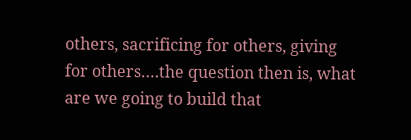others, sacrificing for others, giving for others….the question then is, what are we going to build that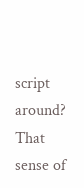script around? That sense of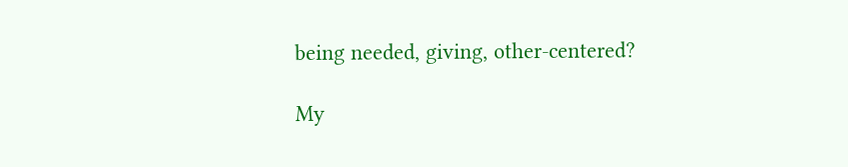being needed, giving, other-centered?

My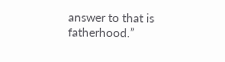answer to that is fatherhood.”